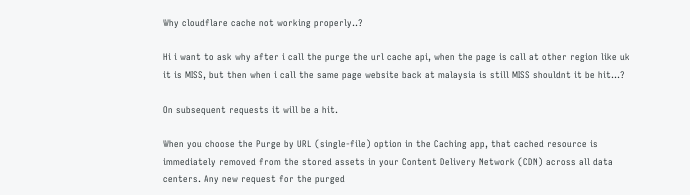Why cloudflare cache not working properly..?

Hi i want to ask why after i call the purge the url cache api, when the page is call at other region like uk it is MISS, but then when i call the same page website back at malaysia is still MISS shouldnt it be hit…?

On subsequent requests it will be a hit.

When you choose the Purge by URL (single-file) option in the Caching app, that cached resource is immediately removed from the stored assets in your Content Delivery Network (CDN) across all data centers. Any new request for the purged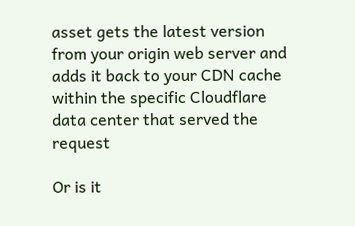asset gets the latest version from your origin web server and adds it back to your CDN cache within the specific Cloudflare data center that served the request

Or is it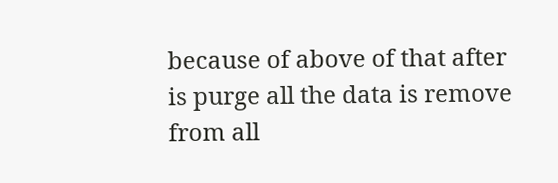because of above of that after is purge all the data is remove from all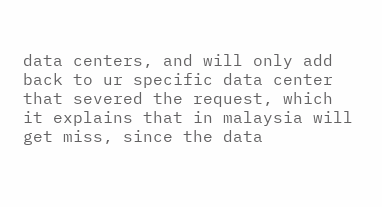data centers, and will only add back to ur specific data center that severed the request, which it explains that in malaysia will get miss, since the data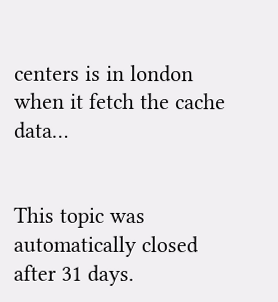centers is in london when it fetch the cache data…


This topic was automatically closed after 31 days.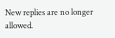New replies are no longer allowed.